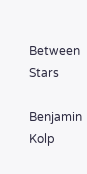Between Stars

Benjamin Kolp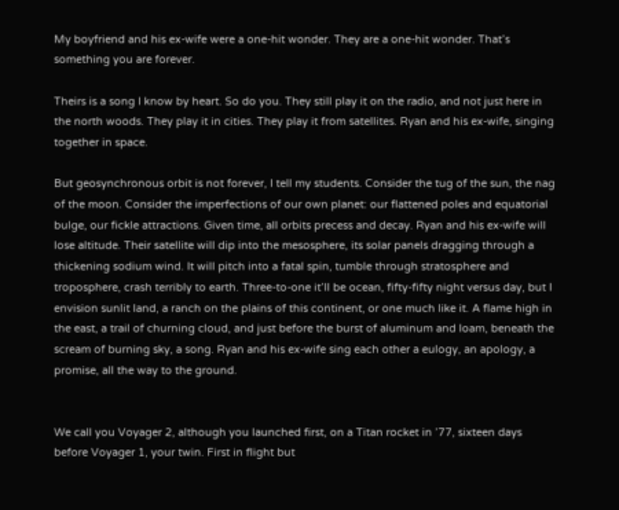My boyfriend and his ex-wife were a one-hit wonder. They are a one-hit wonder. That’s something you are forever.

Theirs is a song I know by heart. So do you. They still play it on the radio, and not just here in the north woods. They play it in cities. They play it from satellites. Ryan and his ex-wife, singing together in space.

But geosynchronous orbit is not forever, I tell my students. Consider the tug of the sun, the nag of the moon. Consider the imperfections of our own planet: our flattened poles and equatorial bulge, our fickle attractions. Given time, all orbits precess and decay. Ryan and his ex-wife will lose altitude. Their satellite will dip into the mesosphere, its solar panels dragging through a thickening sodium wind. It will pitch into a fatal spin, tumble through stratosphere and troposphere, crash terribly to earth. Three-to-one it’ll be ocean, fifty-fifty night versus day, but I envision sunlit land, a ranch on the plains of this continent, or one much like it. A flame high in the east, a trail of churning cloud, and just before the burst of aluminum and loam, beneath the scream of burning sky, a song. Ryan and his ex-wife sing each other a eulogy, an apology, a promise, all the way to the ground.


We call you Voyager 2, although you launched first, on a Titan rocket in ’77, sixteen days before Voyager 1, your twin. First in flight but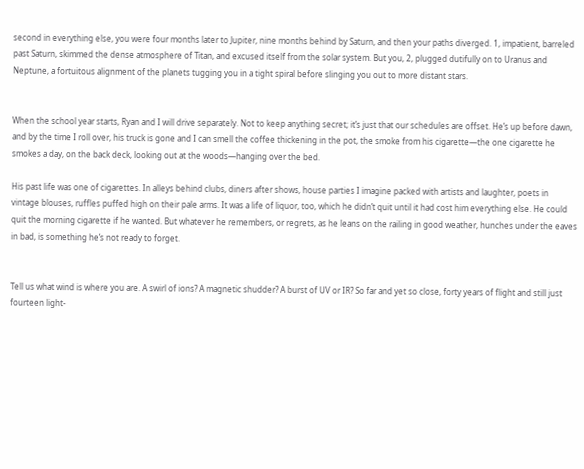second in everything else, you were four months later to Jupiter, nine months behind by Saturn, and then your paths diverged. 1, impatient, barreled past Saturn, skimmed the dense atmosphere of Titan, and excused itself from the solar system. But you, 2, plugged dutifully on to Uranus and Neptune, a fortuitous alignment of the planets tugging you in a tight spiral before slinging you out to more distant stars.


When the school year starts, Ryan and I will drive separately. Not to keep anything secret; it’s just that our schedules are offset. He’s up before dawn, and by the time I roll over, his truck is gone and I can smell the coffee thickening in the pot, the smoke from his cigarette—the one cigarette he smokes a day, on the back deck, looking out at the woods—hanging over the bed.

His past life was one of cigarettes. In alleys behind clubs, diners after shows, house parties I imagine packed with artists and laughter, poets in vintage blouses, ruffles puffed high on their pale arms. It was a life of liquor, too, which he didn’t quit until it had cost him everything else. He could quit the morning cigarette if he wanted. But whatever he remembers, or regrets, as he leans on the railing in good weather, hunches under the eaves in bad, is something he’s not ready to forget.


Tell us what wind is where you are. A swirl of ions? A magnetic shudder? A burst of UV or IR? So far and yet so close, forty years of flight and still just fourteen light-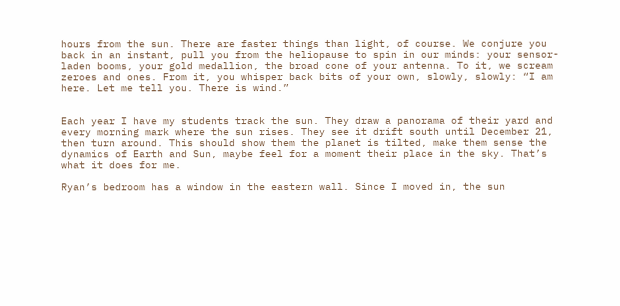hours from the sun. There are faster things than light, of course. We conjure you back in an instant, pull you from the heliopause to spin in our minds: your sensor-laden booms, your gold medallion, the broad cone of your antenna. To it, we scream zeroes and ones. From it, you whisper back bits of your own, slowly, slowly: “I am here. Let me tell you. There is wind.”


Each year I have my students track the sun. They draw a panorama of their yard and every morning mark where the sun rises. They see it drift south until December 21, then turn around. This should show them the planet is tilted, make them sense the dynamics of Earth and Sun, maybe feel for a moment their place in the sky. That’s what it does for me.

Ryan’s bedroom has a window in the eastern wall. Since I moved in, the sun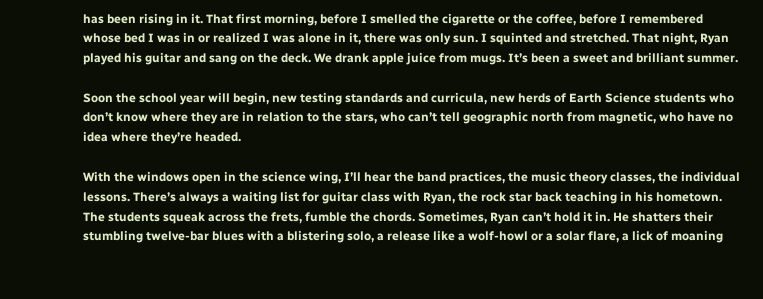has been rising in it. That first morning, before I smelled the cigarette or the coffee, before I remembered whose bed I was in or realized I was alone in it, there was only sun. I squinted and stretched. That night, Ryan played his guitar and sang on the deck. We drank apple juice from mugs. It’s been a sweet and brilliant summer.

Soon the school year will begin, new testing standards and curricula, new herds of Earth Science students who don’t know where they are in relation to the stars, who can’t tell geographic north from magnetic, who have no idea where they’re headed.

With the windows open in the science wing, I’ll hear the band practices, the music theory classes, the individual lessons. There’s always a waiting list for guitar class with Ryan, the rock star back teaching in his hometown. The students squeak across the frets, fumble the chords. Sometimes, Ryan can’t hold it in. He shatters their stumbling twelve-bar blues with a blistering solo, a release like a wolf-howl or a solar flare, a lick of moaning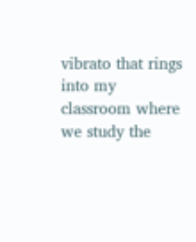vibrato that rings into my classroom where we study the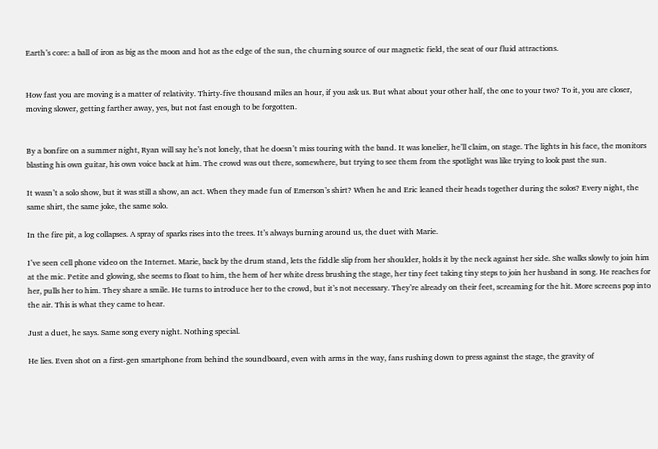Earth’s core: a ball of iron as big as the moon and hot as the edge of the sun, the churning source of our magnetic field, the seat of our fluid attractions.


How fast you are moving is a matter of relativity. Thirty-five thousand miles an hour, if you ask us. But what about your other half, the one to your two? To it, you are closer, moving slower, getting farther away, yes, but not fast enough to be forgotten.


By a bonfire on a summer night, Ryan will say he’s not lonely, that he doesn’t miss touring with the band. It was lonelier, he’ll claim, on stage. The lights in his face, the monitors blasting his own guitar, his own voice back at him. The crowd was out there, somewhere, but trying to see them from the spotlight was like trying to look past the sun.

It wasn’t a solo show, but it was still a show, an act. When they made fun of Emerson’s shirt? When he and Eric leaned their heads together during the solos? Every night, the same shirt, the same joke, the same solo.

In the fire pit, a log collapses. A spray of sparks rises into the trees. It’s always burning around us, the duet with Marie.

I’ve seen cell phone video on the Internet. Marie, back by the drum stand, lets the fiddle slip from her shoulder, holds it by the neck against her side. She walks slowly to join him at the mic. Petite and glowing, she seems to float to him, the hem of her white dress brushing the stage, her tiny feet taking tiny steps to join her husband in song. He reaches for her, pulls her to him. They share a smile. He turns to introduce her to the crowd, but it’s not necessary. They’re already on their feet, screaming for the hit. More screens pop into the air. This is what they came to hear.

Just a duet, he says. Same song every night. Nothing special.

He lies. Even shot on a first-gen smartphone from behind the soundboard, even with arms in the way, fans rushing down to press against the stage, the gravity of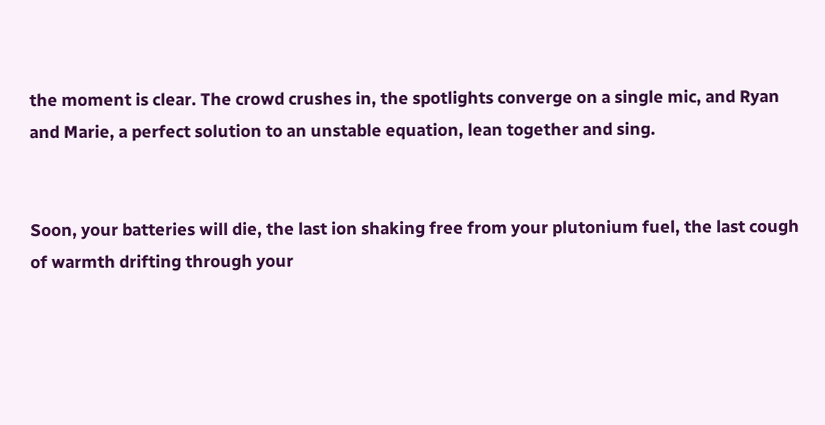the moment is clear. The crowd crushes in, the spotlights converge on a single mic, and Ryan and Marie, a perfect solution to an unstable equation, lean together and sing.


Soon, your batteries will die, the last ion shaking free from your plutonium fuel, the last cough of warmth drifting through your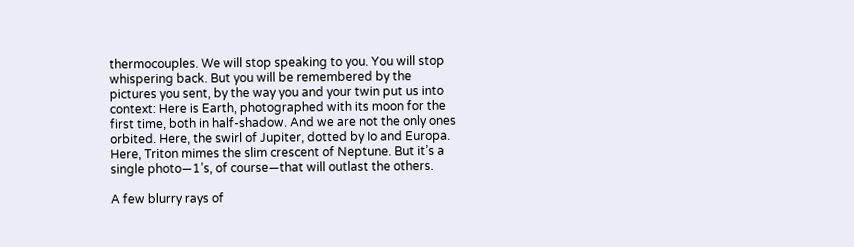thermocouples. We will stop speaking to you. You will stop whispering back. But you will be remembered by the pictures you sent, by the way you and your twin put us into context: Here is Earth, photographed with its moon for the first time, both in half-shadow. And we are not the only ones orbited. Here, the swirl of Jupiter, dotted by Io and Europa. Here, Triton mimes the slim crescent of Neptune. But it’s a single photo—1’s, of course—that will outlast the others.

A few blurry rays of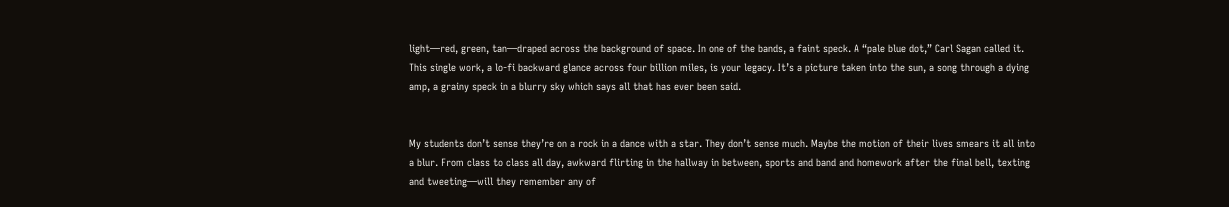light—red, green, tan—draped across the background of space. In one of the bands, a faint speck. A “pale blue dot,” Carl Sagan called it. This single work, a lo-fi backward glance across four billion miles, is your legacy. It’s a picture taken into the sun, a song through a dying amp, a grainy speck in a blurry sky which says all that has ever been said.


My students don’t sense they’re on a rock in a dance with a star. They don’t sense much. Maybe the motion of their lives smears it all into a blur. From class to class all day, awkward flirting in the hallway in between, sports and band and homework after the final bell, texting and tweeting—will they remember any of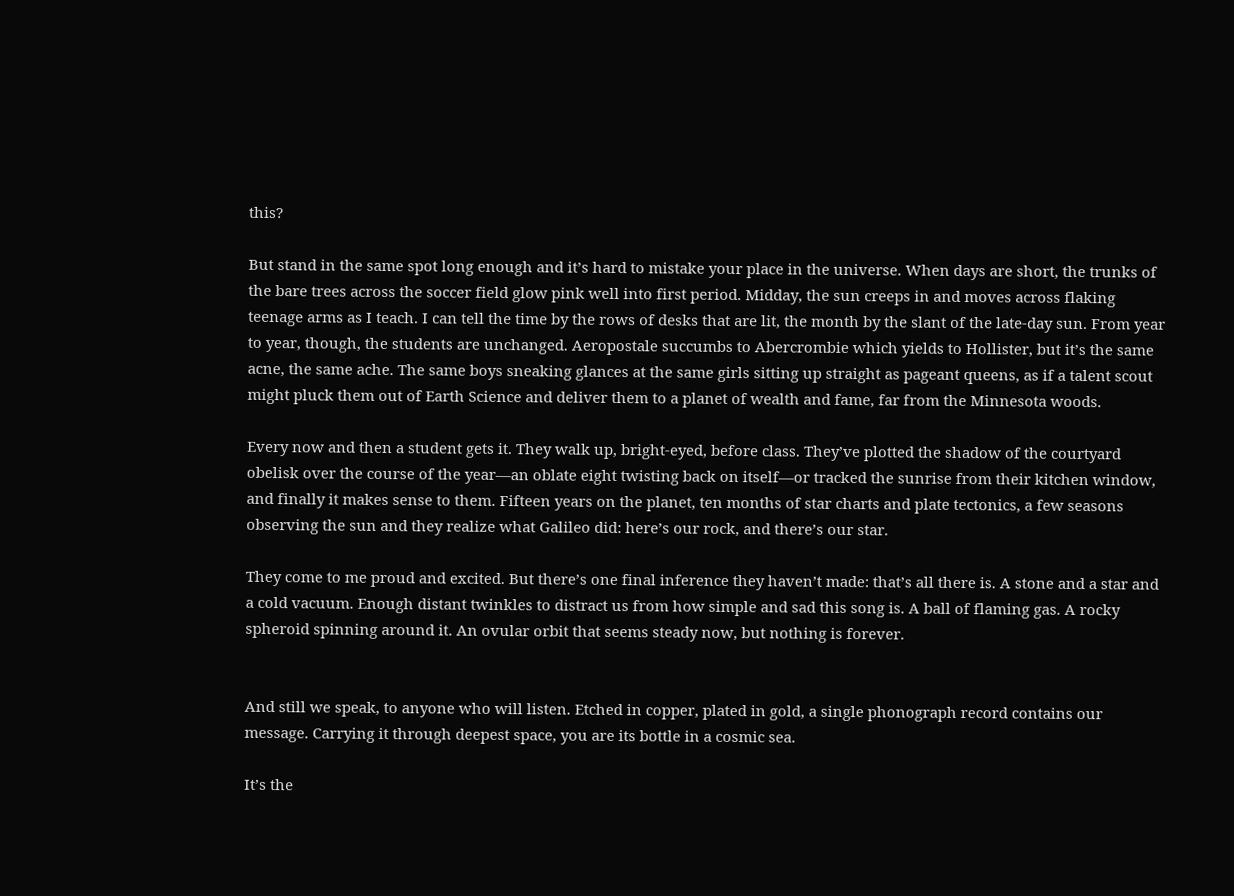this?

But stand in the same spot long enough and it’s hard to mistake your place in the universe. When days are short, the trunks of the bare trees across the soccer field glow pink well into first period. Midday, the sun creeps in and moves across flaking teenage arms as I teach. I can tell the time by the rows of desks that are lit, the month by the slant of the late-day sun. From year to year, though, the students are unchanged. Aeropostale succumbs to Abercrombie which yields to Hollister, but it’s the same acne, the same ache. The same boys sneaking glances at the same girls sitting up straight as pageant queens, as if a talent scout might pluck them out of Earth Science and deliver them to a planet of wealth and fame, far from the Minnesota woods.

Every now and then a student gets it. They walk up, bright-eyed, before class. They’ve plotted the shadow of the courtyard obelisk over the course of the year—an oblate eight twisting back on itself—or tracked the sunrise from their kitchen window, and finally it makes sense to them. Fifteen years on the planet, ten months of star charts and plate tectonics, a few seasons observing the sun and they realize what Galileo did: here’s our rock, and there’s our star.

They come to me proud and excited. But there’s one final inference they haven’t made: that’s all there is. A stone and a star and a cold vacuum. Enough distant twinkles to distract us from how simple and sad this song is. A ball of flaming gas. A rocky spheroid spinning around it. An ovular orbit that seems steady now, but nothing is forever.


And still we speak, to anyone who will listen. Etched in copper, plated in gold, a single phonograph record contains our message. Carrying it through deepest space, you are its bottle in a cosmic sea.

It’s the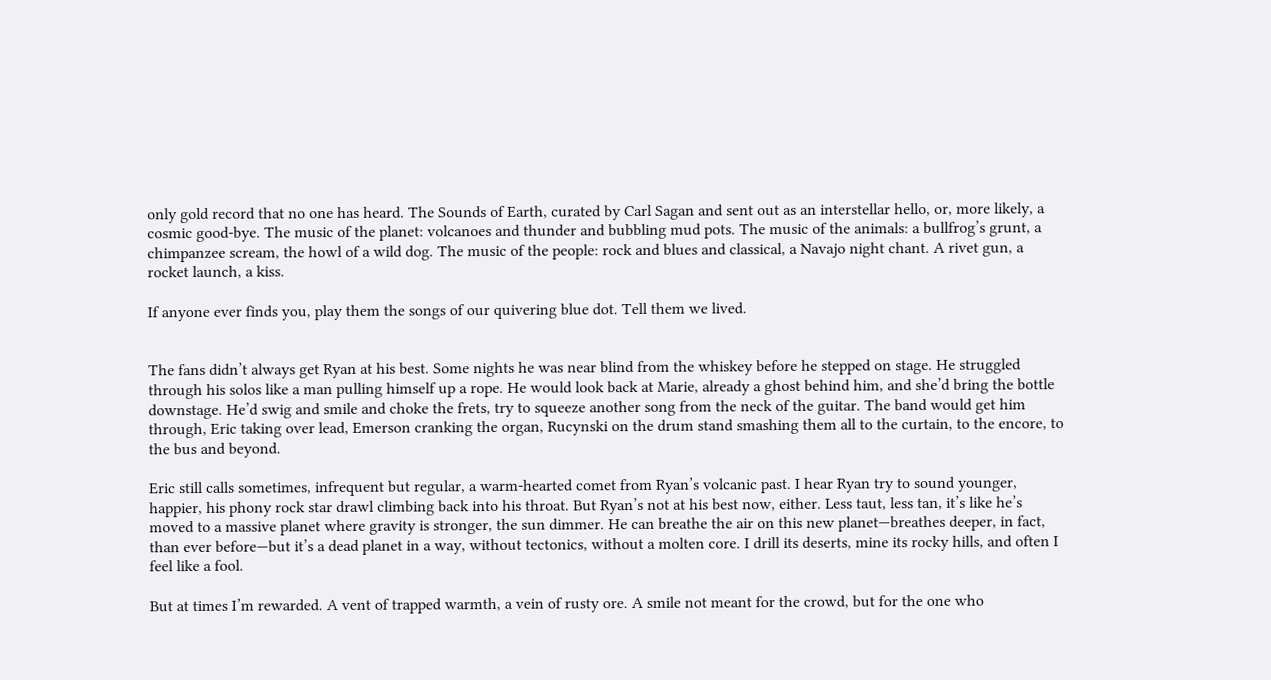only gold record that no one has heard. The Sounds of Earth, curated by Carl Sagan and sent out as an interstellar hello, or, more likely, a cosmic good-bye. The music of the planet: volcanoes and thunder and bubbling mud pots. The music of the animals: a bullfrog’s grunt, a chimpanzee scream, the howl of a wild dog. The music of the people: rock and blues and classical, a Navajo night chant. A rivet gun, a rocket launch, a kiss.

If anyone ever finds you, play them the songs of our quivering blue dot. Tell them we lived.


The fans didn’t always get Ryan at his best. Some nights he was near blind from the whiskey before he stepped on stage. He struggled through his solos like a man pulling himself up a rope. He would look back at Marie, already a ghost behind him, and she’d bring the bottle downstage. He’d swig and smile and choke the frets, try to squeeze another song from the neck of the guitar. The band would get him through, Eric taking over lead, Emerson cranking the organ, Rucynski on the drum stand smashing them all to the curtain, to the encore, to the bus and beyond.

Eric still calls sometimes, infrequent but regular, a warm-hearted comet from Ryan’s volcanic past. I hear Ryan try to sound younger, happier, his phony rock star drawl climbing back into his throat. But Ryan’s not at his best now, either. Less taut, less tan, it’s like he’s moved to a massive planet where gravity is stronger, the sun dimmer. He can breathe the air on this new planet—breathes deeper, in fact, than ever before—but it’s a dead planet in a way, without tectonics, without a molten core. I drill its deserts, mine its rocky hills, and often I feel like a fool.

But at times I’m rewarded. A vent of trapped warmth, a vein of rusty ore. A smile not meant for the crowd, but for the one who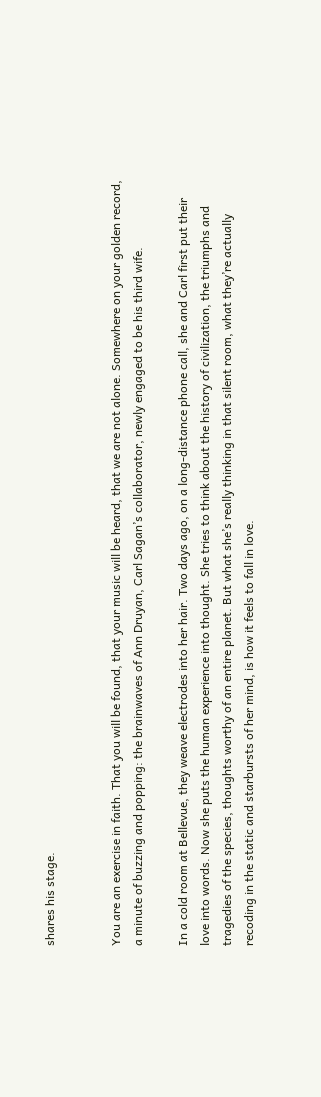shares his stage.


You are an exercise in faith. That you will be found, that your music will be heard, that we are not alone. Somewhere on your golden record, a minute of buzzing and popping: the brainwaves of Ann Druyan, Carl Sagan’s collaborator, newly engaged to be his third wife.

In a cold room at Bellevue, they weave electrodes into her hair. Two days ago, on a long-distance phone call, she and Carl first put their love into words. Now she puts the human experience into thought. She tries to think about the history of civilization, the triumphs and tragedies of the species, thoughts worthy of an entire planet. But what she’s really thinking in that silent room, what they’re actually recoding in the static and starbursts of her mind, is how it feels to fall in love.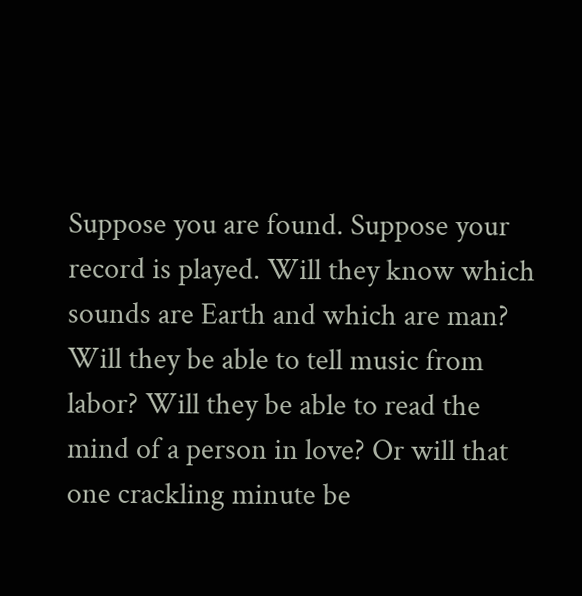Suppose you are found. Suppose your record is played. Will they know which sounds are Earth and which are man? Will they be able to tell music from labor? Will they be able to read the mind of a person in love? Or will that one crackling minute be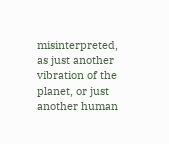misinterpreted, as just another vibration of the planet, or just another human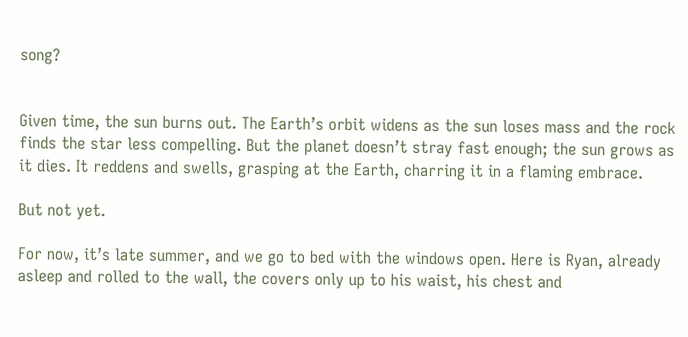song?


Given time, the sun burns out. The Earth’s orbit widens as the sun loses mass and the rock finds the star less compelling. But the planet doesn’t stray fast enough; the sun grows as it dies. It reddens and swells, grasping at the Earth, charring it in a flaming embrace.

But not yet.

For now, it’s late summer, and we go to bed with the windows open. Here is Ryan, already asleep and rolled to the wall, the covers only up to his waist, his chest and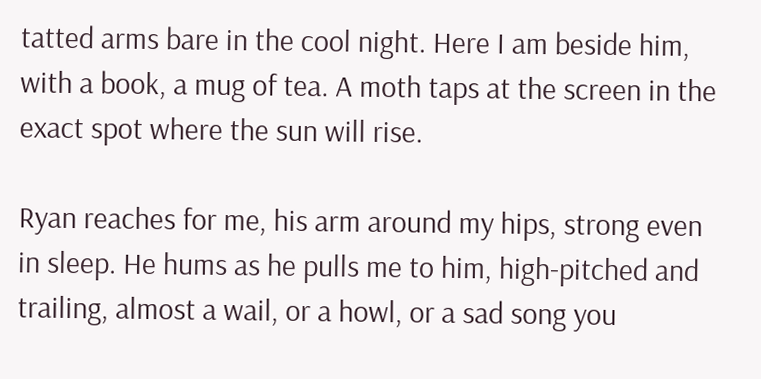tatted arms bare in the cool night. Here I am beside him, with a book, a mug of tea. A moth taps at the screen in the exact spot where the sun will rise.

Ryan reaches for me, his arm around my hips, strong even in sleep. He hums as he pulls me to him, high-pitched and trailing, almost a wail, or a howl, or a sad song you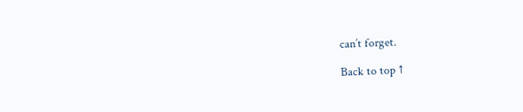can’t forget.

Back to top ↑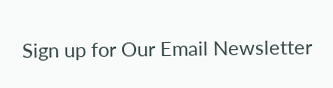Sign up for Our Email Newsletter